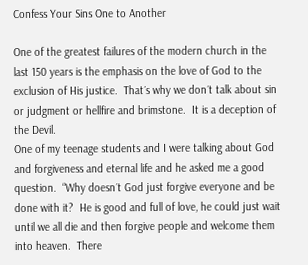Confess Your Sins One to Another

One of the greatest failures of the modern church in the last 150 years is the emphasis on the love of God to the exclusion of His justice.  That´s why we don´t talk about sin or judgment or hellfire and brimstone.  It is a deception of the Devil.
One of my teenage students and I were talking about God and forgiveness and eternal life and he asked me a good question.  “Why doesn´t God just forgive everyone and be done with it?  He is good and full of love, he could just wait until we all die and then forgive people and welcome them into heaven.  There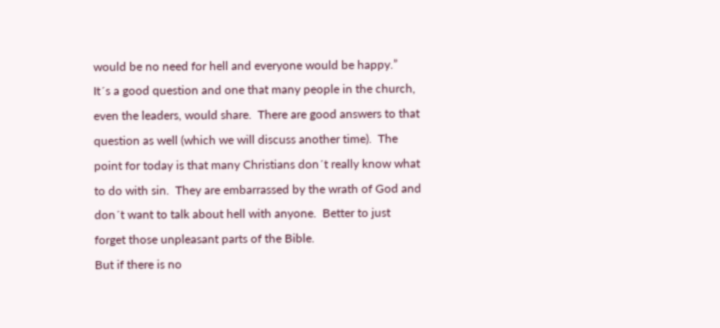would be no need for hell and everyone would be happy.”
It´s a good question and one that many people in the church, even the leaders, would share.  There are good answers to that question as well (which we will discuss another time).  The point for today is that many Christians don´t really know what to do with sin.  They are embarrassed by the wrath of God and don´t want to talk about hell with anyone.  Better to just forget those unpleasant parts of the Bible.
But if there is no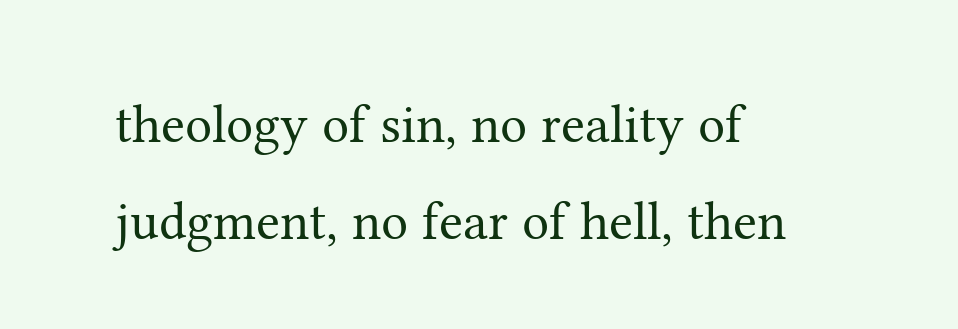theology of sin, no reality of judgment, no fear of hell, then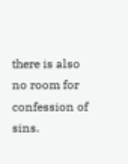there is also no room for confession of sins.